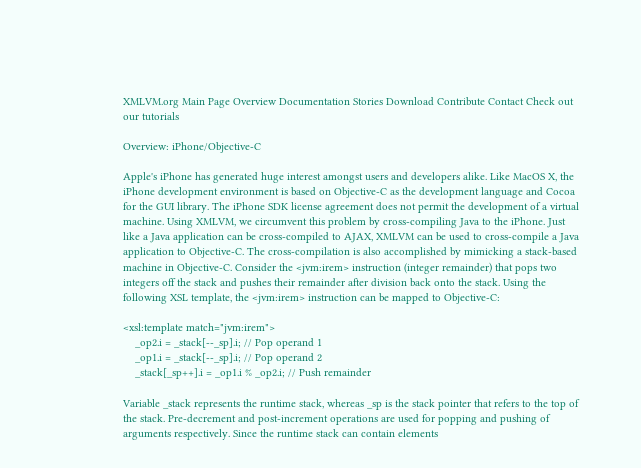XMLVM.org Main Page Overview Documentation Stories Download Contribute Contact Check out our tutorials

Overview: iPhone/Objective-C

Apple's iPhone has generated huge interest amongst users and developers alike. Like MacOS X, the iPhone development environment is based on Objective-C as the development language and Cocoa for the GUI library. The iPhone SDK license agreement does not permit the development of a virtual machine. Using XMLVM, we circumvent this problem by cross-compiling Java to the iPhone. Just like a Java application can be cross-compiled to AJAX, XMLVM can be used to cross-compile a Java application to Objective-C. The cross-compilation is also accomplished by mimicking a stack-based machine in Objective-C. Consider the <jvm:irem> instruction (integer remainder) that pops two integers off the stack and pushes their remainder after division back onto the stack. Using the following XSL template, the <jvm:irem> instruction can be mapped to Objective-C:

<xsl:template match="jvm:irem">
    _op2.i = _stack[--_sp].i; // Pop operand 1
    _op1.i = _stack[--_sp].i; // Pop operand 2
    _stack[_sp++].i = _op1.i % _op2.i; // Push remainder

Variable _stack represents the runtime stack, whereas _sp is the stack pointer that refers to the top of the stack. Pre-decrement and post-increment operations are used for popping and pushing of arguments respectively. Since the runtime stack can contain elements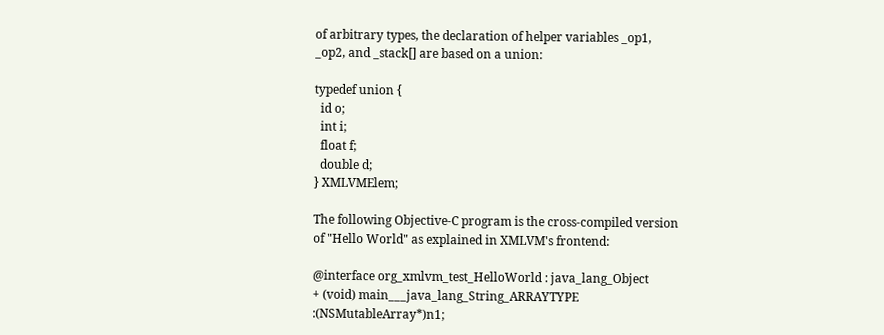of arbitrary types, the declaration of helper variables _op1, _op2, and _stack[] are based on a union:

typedef union {
  id o;
  int i;
  float f;
  double d;
} XMLVMElem;

The following Objective-C program is the cross-compiled version of "Hello World" as explained in XMLVM's frontend:

@interface org_xmlvm_test_HelloWorld : java_lang_Object
+ (void) main___java_lang_String_ARRAYTYPE :(NSMutableArray*)n1;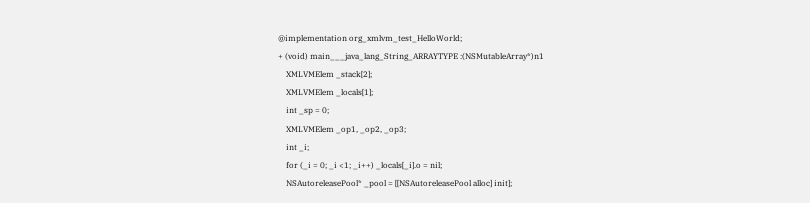@implementation org_xmlvm_test_HelloWorld;
+ (void) main___java_lang_String_ARRAYTYPE :(NSMutableArray*)n1
    XMLVMElem _stack[2];
    XMLVMElem _locals[1];
    int _sp = 0;
    XMLVMElem _op1, _op2, _op3;
    int _i;
    for (_i = 0; _i <1; _i++) _locals[_i].o = nil;
    NSAutoreleasePool* _pool = [[NSAutoreleasePool alloc] init];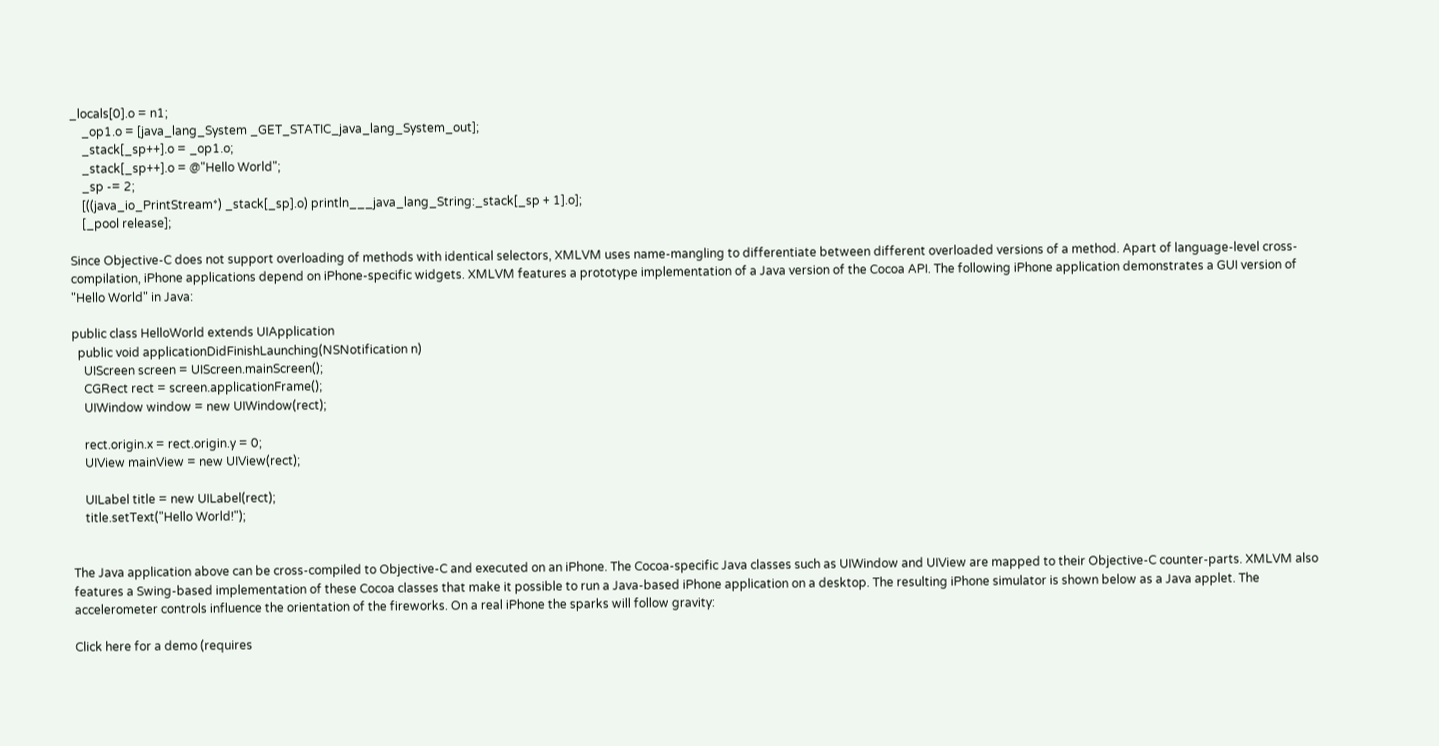_locals[0].o = n1;
    _op1.o = [java_lang_System _GET_STATIC_java_lang_System_out];
    _stack[_sp++].o = _op1.o;
    _stack[_sp++].o = @"Hello World";
    _sp -= 2;
    [((java_io_PrintStream*) _stack[_sp].o) println___java_lang_String:_stack[_sp + 1].o];
    [_pool release];

Since Objective-C does not support overloading of methods with identical selectors, XMLVM uses name-mangling to differentiate between different overloaded versions of a method. Apart of language-level cross-compilation, iPhone applications depend on iPhone-specific widgets. XMLVM features a prototype implementation of a Java version of the Cocoa API. The following iPhone application demonstrates a GUI version of "Hello World" in Java:

public class HelloWorld extends UIApplication
  public void applicationDidFinishLaunching(NSNotification n)
    UIScreen screen = UIScreen.mainScreen();
    CGRect rect = screen.applicationFrame();
    UIWindow window = new UIWindow(rect);

    rect.origin.x = rect.origin.y = 0;
    UIView mainView = new UIView(rect);

    UILabel title = new UILabel(rect);
    title.setText("Hello World!");


The Java application above can be cross-compiled to Objective-C and executed on an iPhone. The Cocoa-specific Java classes such as UIWindow and UIView are mapped to their Objective-C counter-parts. XMLVM also features a Swing-based implementation of these Cocoa classes that make it possible to run a Java-based iPhone application on a desktop. The resulting iPhone simulator is shown below as a Java applet. The accelerometer controls influence the orientation of the fireworks. On a real iPhone the sparks will follow gravity:

Click here for a demo (requires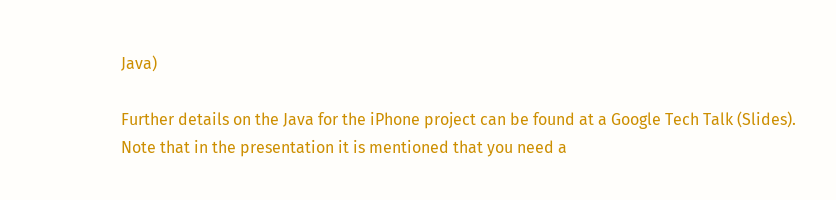Java)

Further details on the Java for the iPhone project can be found at a Google Tech Talk (Slides). Note that in the presentation it is mentioned that you need a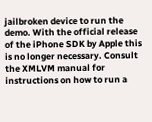jailbroken device to run the demo. With the official release of the iPhone SDK by Apple this is no longer necessary. Consult the XMLVM manual for instructions on how to run a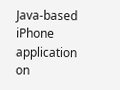Java-based iPhone application on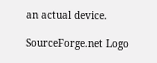an actual device.

SourceForge.net Logo